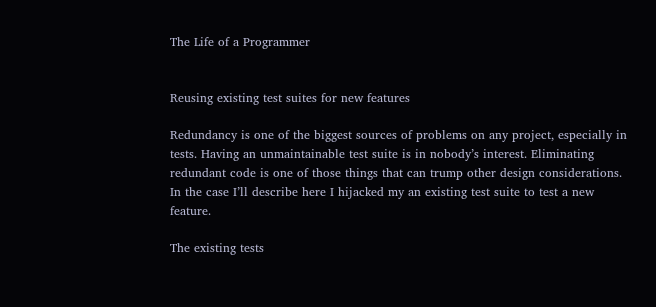The Life of a Programmer


Reusing existing test suites for new features

Redundancy is one of the biggest sources of problems on any project, especially in tests. Having an unmaintainable test suite is in nobody’s interest. Eliminating redundant code is one of those things that can trump other design considerations. In the case I’ll describe here I hijacked my an existing test suite to test a new feature.

The existing tests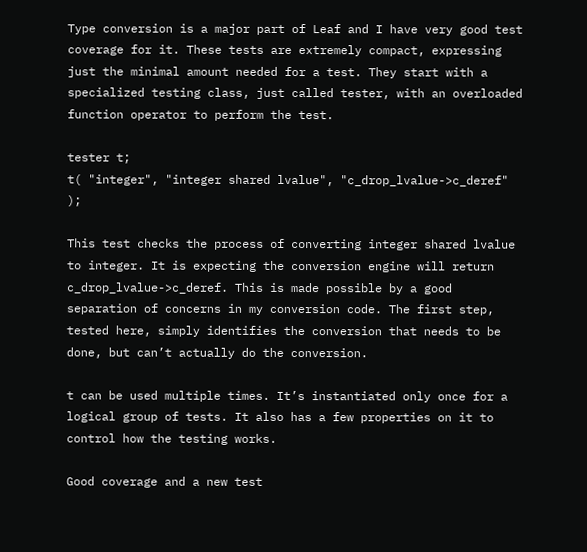Type conversion is a major part of Leaf and I have very good test coverage for it. These tests are extremely compact, expressing just the minimal amount needed for a test. They start with a specialized testing class, just called tester, with an overloaded function operator to perform the test.

tester t;
t( "integer", "integer shared lvalue", "c_drop_lvalue->c_deref" );

This test checks the process of converting integer shared lvalue to integer. It is expecting the conversion engine will return c_drop_lvalue->c_deref. This is made possible by a good separation of concerns in my conversion code. The first step, tested here, simply identifies the conversion that needs to be done, but can’t actually do the conversion.

t can be used multiple times. It’s instantiated only once for a logical group of tests. It also has a few properties on it to control how the testing works.

Good coverage and a new test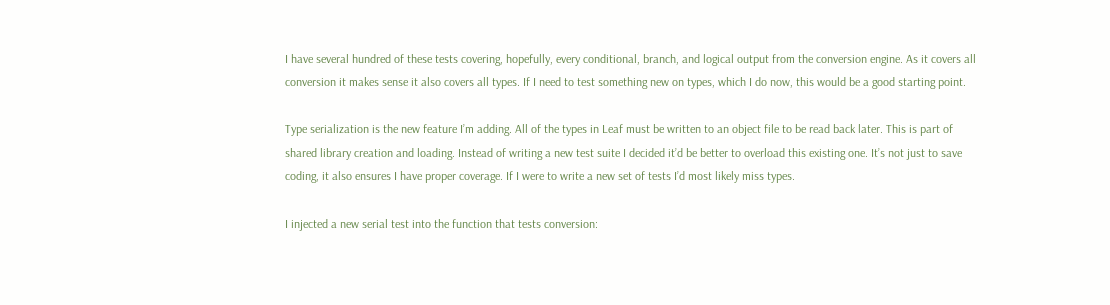I have several hundred of these tests covering, hopefully, every conditional, branch, and logical output from the conversion engine. As it covers all conversion it makes sense it also covers all types. If I need to test something new on types, which I do now, this would be a good starting point.

Type serialization is the new feature I’m adding. All of the types in Leaf must be written to an object file to be read back later. This is part of shared library creation and loading. Instead of writing a new test suite I decided it’d be better to overload this existing one. It’s not just to save coding, it also ensures I have proper coverage. If I were to write a new set of tests I’d most likely miss types.

I injected a new serial test into the function that tests conversion: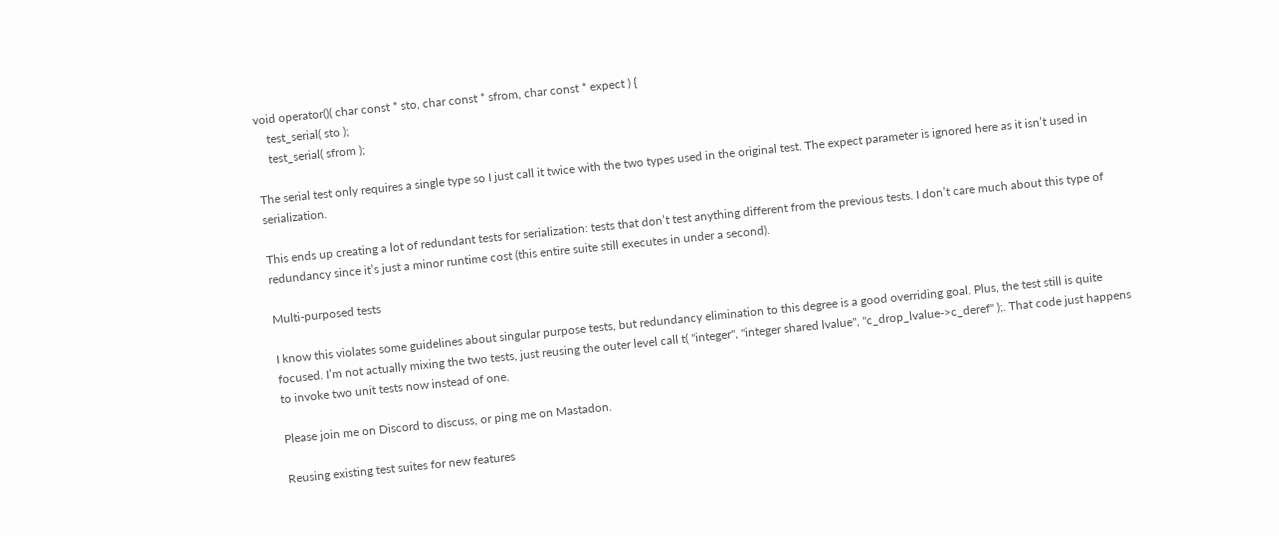void operator()( char const * sto, char const * sfrom, char const * expect ) {
    test_serial( sto );
    test_serial( sfrom );

The serial test only requires a single type so I just call it twice with the two types used in the original test. The expect parameter is ignored here as it isn’t used in serialization.

This ends up creating a lot of redundant tests for serialization: tests that don’t test anything different from the previous tests. I don’t care much about this type of redundancy since it’s just a minor runtime cost (this entire suite still executes in under a second).

Multi-purposed tests

I know this violates some guidelines about singular purpose tests, but redundancy elimination to this degree is a good overriding goal. Plus, the test still is quite focused. I’m not actually mixing the two tests, just reusing the outer level call t( "integer", "integer shared lvalue", "c_drop_lvalue->c_deref" );. That code just happens to invoke two unit tests now instead of one.

Please join me on Discord to discuss, or ping me on Mastadon.

Reusing existing test suites for new features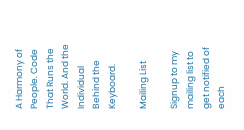A Harmony of People. Code That Runs the World. And the Individual Behind the Keyboard.

Mailing List

Signup to my mailing list to get notified of each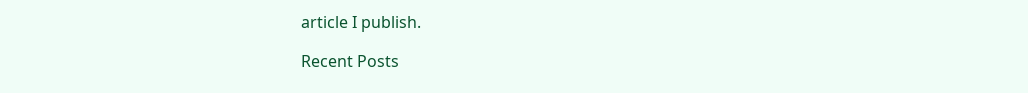article I publish.

Recent Posts